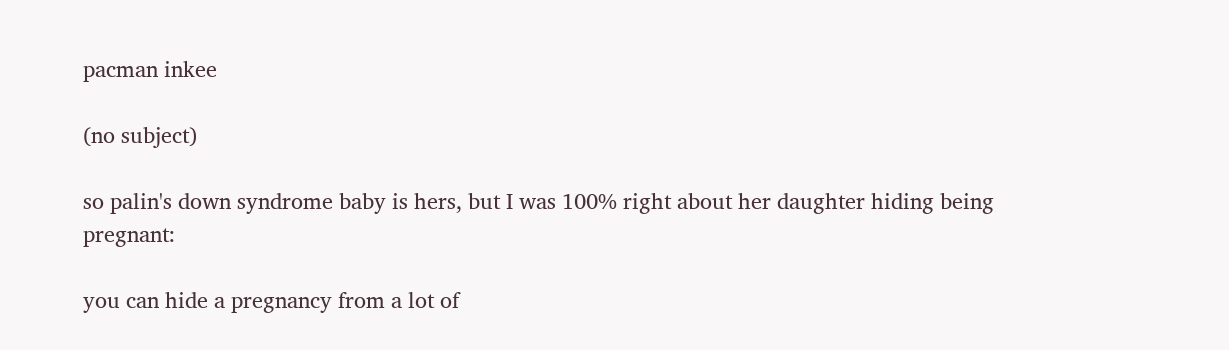pacman inkee

(no subject)

so palin's down syndrome baby is hers, but I was 100% right about her daughter hiding being pregnant:

you can hide a pregnancy from a lot of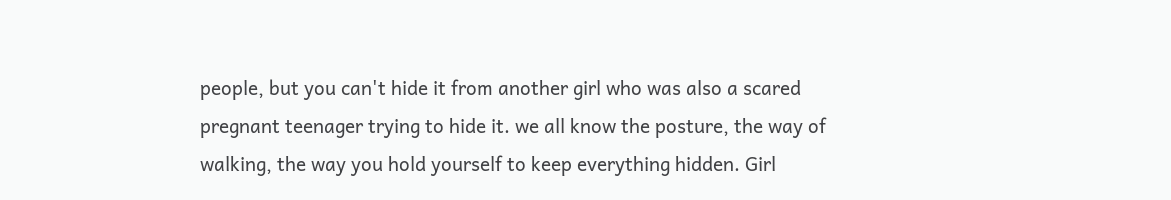people, but you can't hide it from another girl who was also a scared pregnant teenager trying to hide it. we all know the posture, the way of walking, the way you hold yourself to keep everything hidden. Girl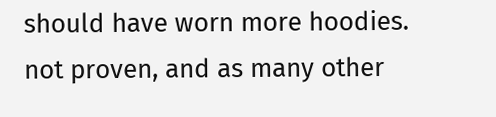should have worn more hoodies.
not proven, and as many other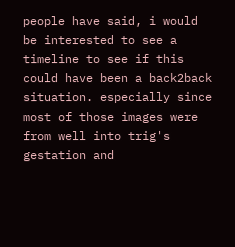people have said, i would be interested to see a timeline to see if this could have been a back2back situation. especially since most of those images were from well into trig's gestation and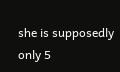she is supposedly only 5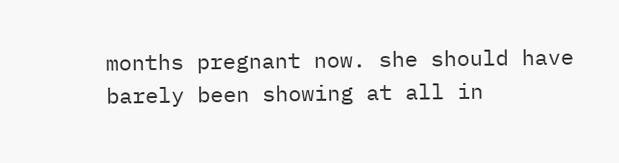months pregnant now. she should have barely been showing at all in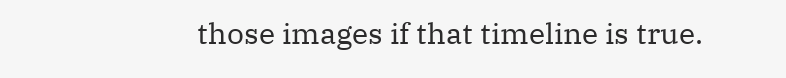those images if that timeline is true.